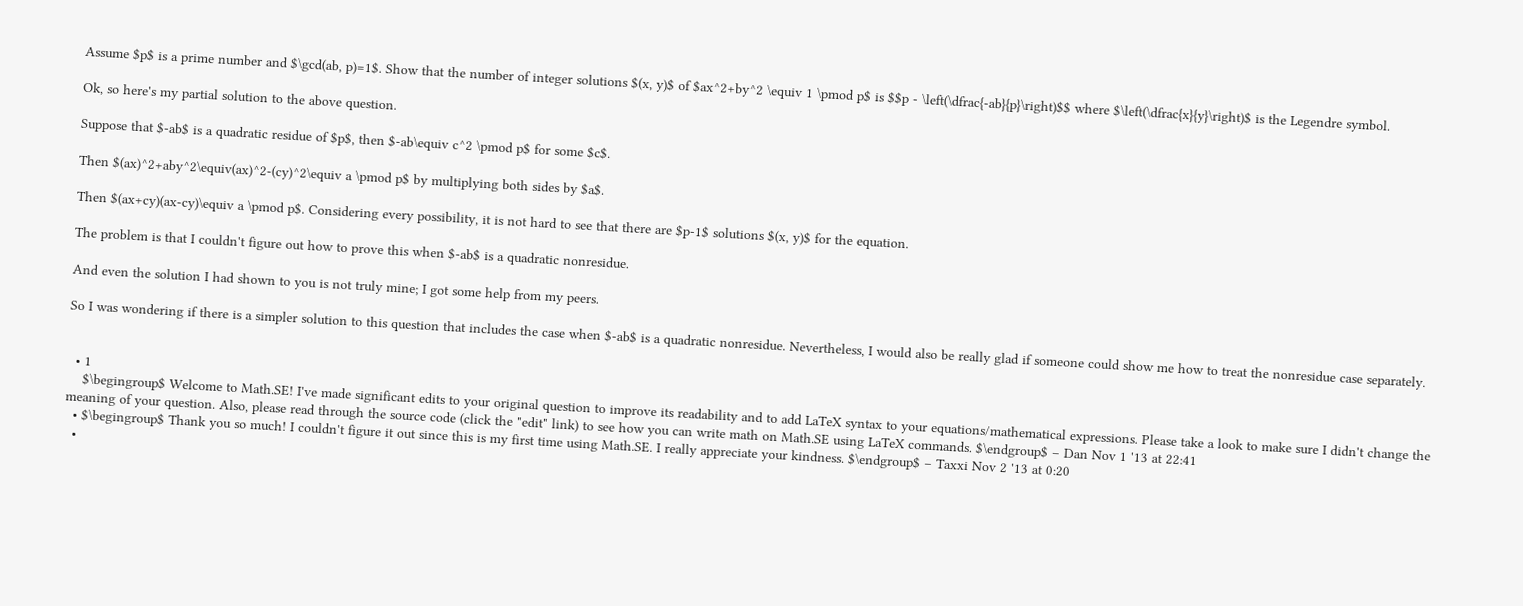Assume $p$ is a prime number and $\gcd(ab, p)=1$. Show that the number of integer solutions $(x, y)$ of $ax^2+by^2 \equiv 1 \pmod p$ is $$p - \left(\dfrac{-ab}{p}\right)$$ where $\left(\dfrac{x}{y}\right)$ is the Legendre symbol.

Ok, so here's my partial solution to the above question.

Suppose that $-ab$ is a quadratic residue of $p$, then $-ab\equiv c^2 \pmod p$ for some $c$.

Then $(ax)^2+aby^2\equiv(ax)^2-(cy)^2\equiv a \pmod p$ by multiplying both sides by $a$.

Then $(ax+cy)(ax-cy)\equiv a \pmod p$. Considering every possibility, it is not hard to see that there are $p-1$ solutions $(x, y)$ for the equation.

The problem is that I couldn't figure out how to prove this when $-ab$ is a quadratic nonresidue.

And even the solution I had shown to you is not truly mine; I got some help from my peers.

So I was wondering if there is a simpler solution to this question that includes the case when $-ab$ is a quadratic nonresidue. Nevertheless, I would also be really glad if someone could show me how to treat the nonresidue case separately.


  • 1
    $\begingroup$ Welcome to Math.SE! I've made significant edits to your original question to improve its readability and to add LaTeX syntax to your equations/mathematical expressions. Please take a look to make sure I didn't change the meaning of your question. Also, please read through the source code (click the "edit" link) to see how you can write math on Math.SE using LaTeX commands. $\endgroup$ – Dan Nov 1 '13 at 22:41
  • $\begingroup$ Thank you so much! I couldn't figure it out since this is my first time using Math.SE. I really appreciate your kindness. $\endgroup$ – Taxxi Nov 2 '13 at 0:20
  •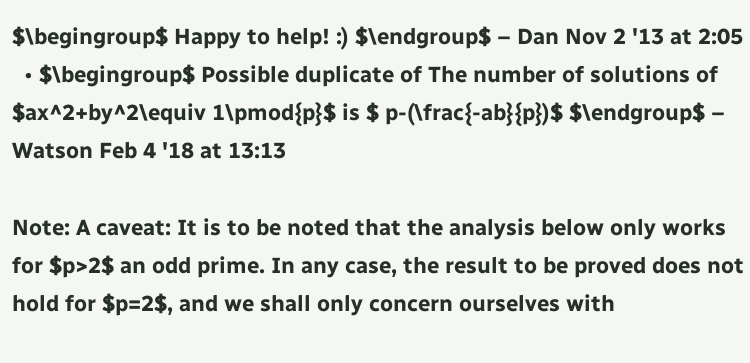$\begingroup$ Happy to help! :) $\endgroup$ – Dan Nov 2 '13 at 2:05
  • $\begingroup$ Possible duplicate of The number of solutions of $ax^2+by^2\equiv 1\pmod{p}$ is $ p-(\frac{-ab}{p})$ $\endgroup$ – Watson Feb 4 '18 at 13:13

Note: A caveat: It is to be noted that the analysis below only works for $p>2$ an odd prime. In any case, the result to be proved does not hold for $p=2$, and we shall only concern ourselves with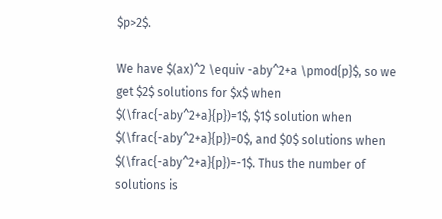$p>2$.

We have $(ax)^2 \equiv -aby^2+a \pmod{p}$, so we get $2$ solutions for $x$ when $(\frac{-aby^2+a}{p})=1$, $1$ solution when $(\frac{-aby^2+a}{p})=0$, and $0$ solutions when $(\frac{-aby^2+a}{p})=-1$. Thus the number of solutions is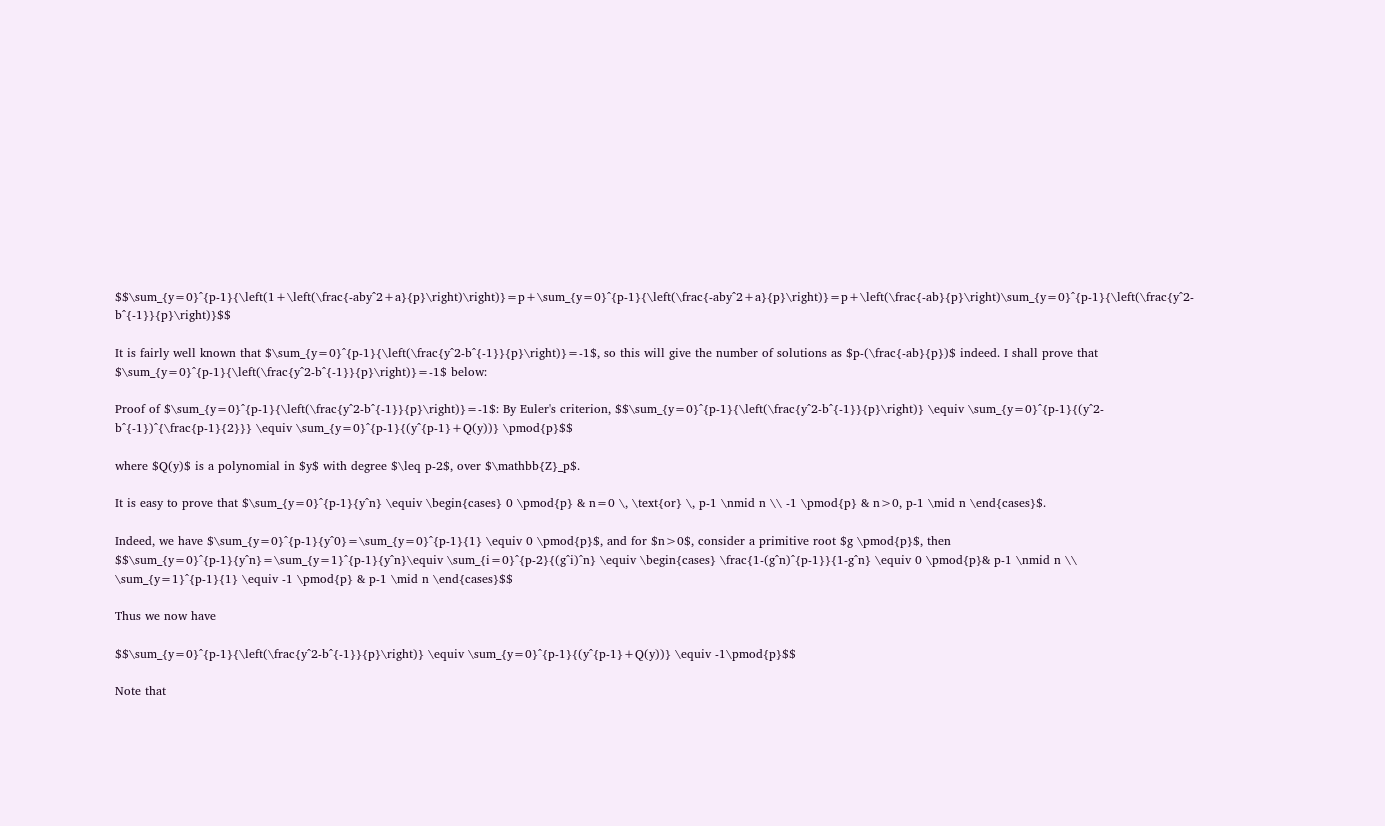$$\sum_{y=0}^{p-1}{\left(1+\left(\frac{-aby^2+a}{p}\right)\right)}=p+\sum_{y=0}^{p-1}{\left(\frac{-aby^2+a}{p}\right)}=p+\left(\frac{-ab}{p}\right)\sum_{y=0}^{p-1}{\left(\frac{y^2-b^{-1}}{p}\right)}$$

It is fairly well known that $\sum_{y=0}^{p-1}{\left(\frac{y^2-b^{-1}}{p}\right)}=-1$, so this will give the number of solutions as $p-(\frac{-ab}{p})$ indeed. I shall prove that $\sum_{y=0}^{p-1}{\left(\frac{y^2-b^{-1}}{p}\right)}=-1$ below:

Proof of $\sum_{y=0}^{p-1}{\left(\frac{y^2-b^{-1}}{p}\right)}=-1$: By Euler's criterion, $$\sum_{y=0}^{p-1}{\left(\frac{y^2-b^{-1}}{p}\right)} \equiv \sum_{y=0}^{p-1}{(y^2-b^{-1})^{\frac{p-1}{2}}} \equiv \sum_{y=0}^{p-1}{(y^{p-1}+Q(y))} \pmod{p}$$

where $Q(y)$ is a polynomial in $y$ with degree $\leq p-2$, over $\mathbb{Z}_p$.

It is easy to prove that $\sum_{y=0}^{p-1}{y^n} \equiv \begin{cases} 0 \pmod{p} & n=0 \, \text{or} \, p-1 \nmid n \\ -1 \pmod{p} & n>0, p-1 \mid n \end{cases}$.

Indeed, we have $\sum_{y=0}^{p-1}{y^0}=\sum_{y=0}^{p-1}{1} \equiv 0 \pmod{p}$, and for $n>0$, consider a primitive root $g \pmod{p}$, then $$\sum_{y=0}^{p-1}{y^n}=\sum_{y=1}^{p-1}{y^n}\equiv \sum_{i=0}^{p-2}{(g^i)^n} \equiv \begin{cases} \frac{1-(g^n)^{p-1}}{1-g^n} \equiv 0 \pmod{p}& p-1 \nmid n \\ \sum_{y=1}^{p-1}{1} \equiv -1 \pmod{p} & p-1 \mid n \end{cases}$$

Thus we now have

$$\sum_{y=0}^{p-1}{\left(\frac{y^2-b^{-1}}{p}\right)} \equiv \sum_{y=0}^{p-1}{(y^{p-1}+Q(y))} \equiv -1\pmod{p}$$

Note that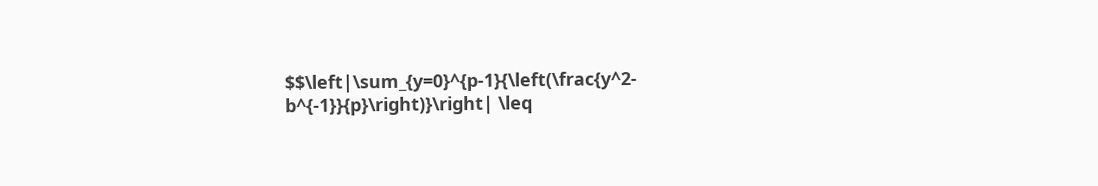$$\left|\sum_{y=0}^{p-1}{\left(\frac{y^2-b^{-1}}{p}\right)}\right| \leq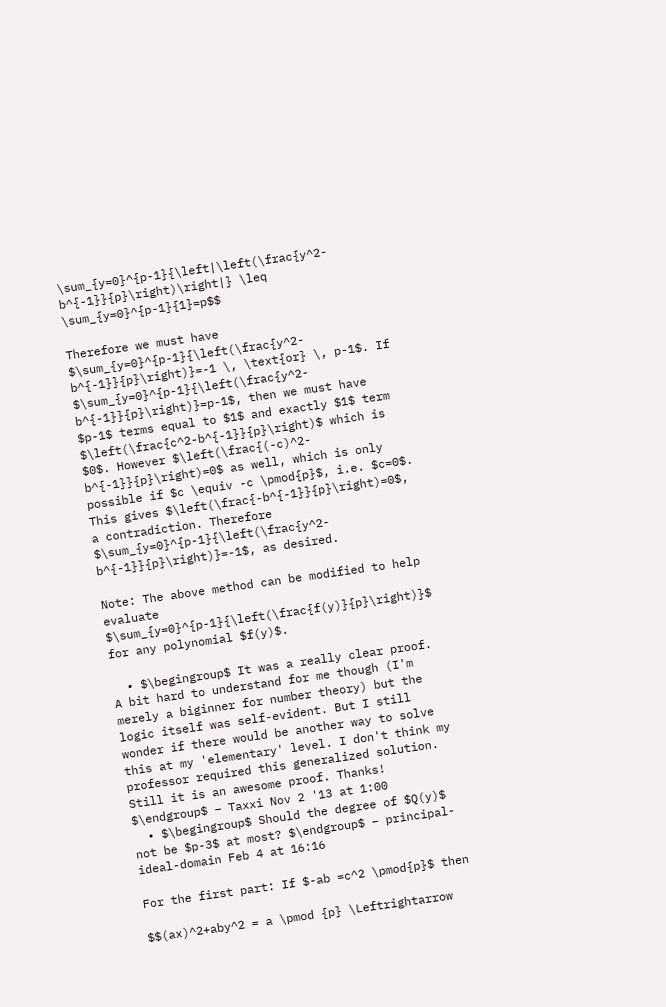\sum_{y=0}^{p-1}{\left|\left(\frac{y^2-b^{-1}}{p}\right)\right|} \leq \sum_{y=0}^{p-1}{1}=p$$

Therefore we must have $\sum_{y=0}^{p-1}{\left(\frac{y^2-b^{-1}}{p}\right)}=-1 \, \text{or} \, p-1$. If $\sum_{y=0}^{p-1}{\left(\frac{y^2-b^{-1}}{p}\right)}=p-1$, then we must have $p-1$ terms equal to $1$ and exactly $1$ term $\left(\frac{c^2-b^{-1}}{p}\right)$ which is $0$. However $\left(\frac{(-c)^2-b^{-1}}{p}\right)=0$ as well, which is only possible if $c \equiv -c \pmod{p}$, i.e. $c=0$. This gives $\left(\frac{-b^{-1}}{p}\right)=0$, a contradiction. Therefore $\sum_{y=0}^{p-1}{\left(\frac{y^2-b^{-1}}{p}\right)}=-1$, as desired.

Note: The above method can be modified to help evaluate $\sum_{y=0}^{p-1}{\left(\frac{f(y)}{p}\right)}$ for any polynomial $f(y)$.

  • $\begingroup$ It was a really clear proof. A bit hard to understand for me though (I'm merely a biginner for number theory) but the logic itself was self-evident. But I still wonder if there would be another way to solve this at my 'elementary' level. I don't think my professor required this generalized solution. Still it is an awesome proof. Thanks! $\endgroup$ – Taxxi Nov 2 '13 at 1:00
  • $\begingroup$ Should the degree of $Q(y)$ not be $p-3$ at most? $\endgroup$ – principal-ideal-domain Feb 4 at 16:16

For the first part: If $-ab =c^2 \pmod{p}$ then

$$(ax)^2+aby^2 = a \pmod {p} \Leftrightarrow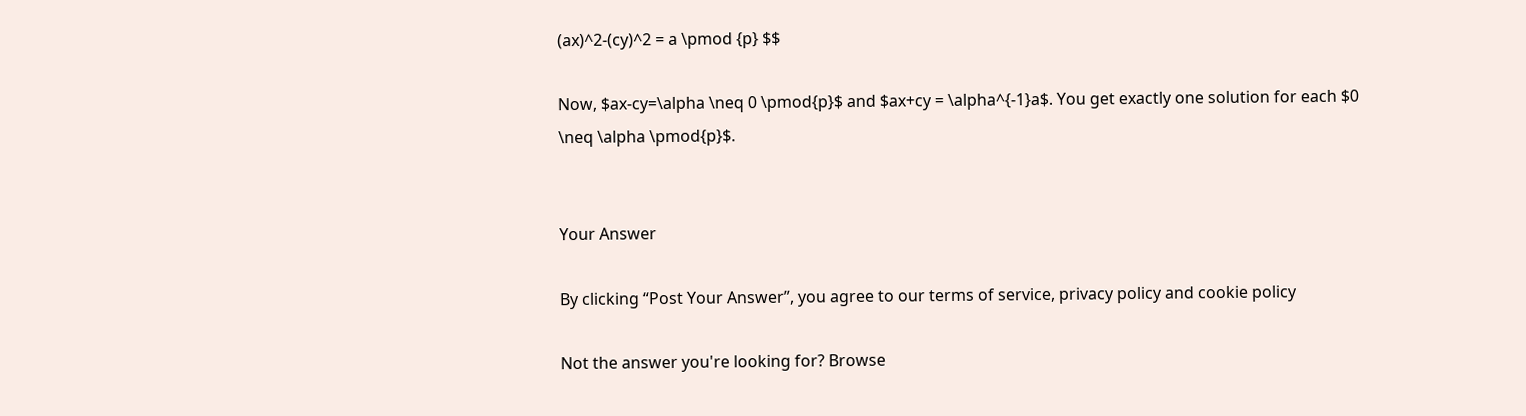(ax)^2-(cy)^2 = a \pmod {p} $$

Now, $ax-cy=\alpha \neq 0 \pmod{p}$ and $ax+cy = \alpha^{-1}a$. You get exactly one solution for each $0 \neq \alpha \pmod{p}$.


Your Answer

By clicking “Post Your Answer”, you agree to our terms of service, privacy policy and cookie policy

Not the answer you're looking for? Browse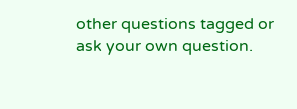other questions tagged or ask your own question.